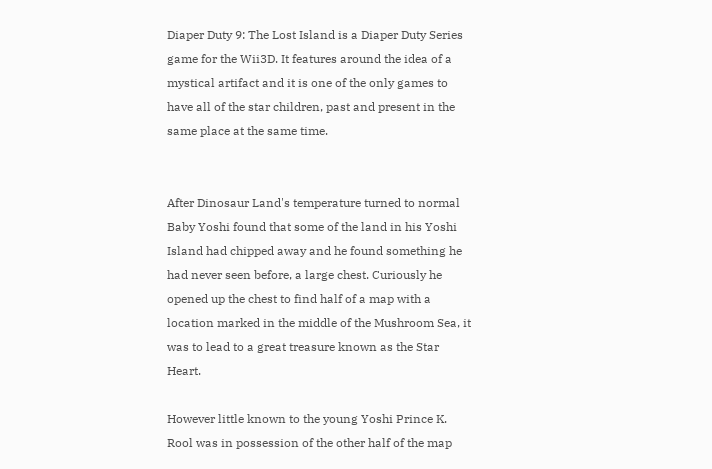Diaper Duty 9: The Lost Island is a Diaper Duty Series game for the Wii3D. It features around the idea of a mystical artifact and it is one of the only games to have all of the star children, past and present in the same place at the same time.


After Dinosaur Land's temperature turned to normal Baby Yoshi found that some of the land in his Yoshi Island had chipped away and he found something he had never seen before, a large chest. Curiously he opened up the chest to find half of a map with a location marked in the middle of the Mushroom Sea, it was to lead to a great treasure known as the Star Heart.

However little known to the young Yoshi Prince K. Rool was in possession of the other half of the map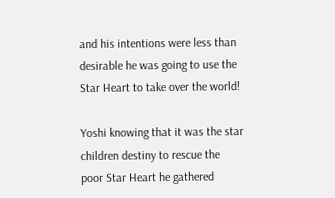and his intentions were less than desirable he was going to use the Star Heart to take over the world!

Yoshi knowing that it was the star children destiny to rescue the poor Star Heart he gathered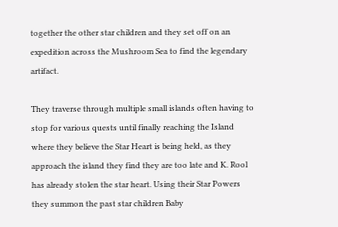together the other star children and they set off on an expedition across the Mushroom Sea to find the legendary artifact.

They traverse through multiple small islands often having to stop for various quests until finally reaching the Island where they believe the Star Heart is being held, as they approach the island they find they are too late and K. Rool has already stolen the star heart. Using their Star Powers they summon the past star children Baby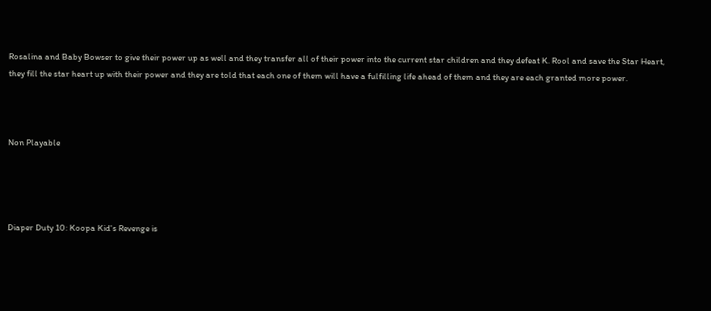Rosalina and Baby Bowser to give their power up as well and they transfer all of their power into the current star children and they defeat K. Rool and save the Star Heart, they fill the star heart up with their power and they are told that each one of them will have a fulfilling life ahead of them and they are each granted more power.



Non Playable




Diaper Duty 10: Koopa Kid's Revenge is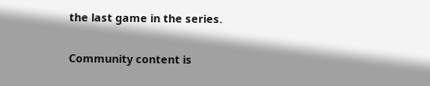the last game in the series.

Community content is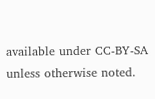available under CC-BY-SA unless otherwise noted.